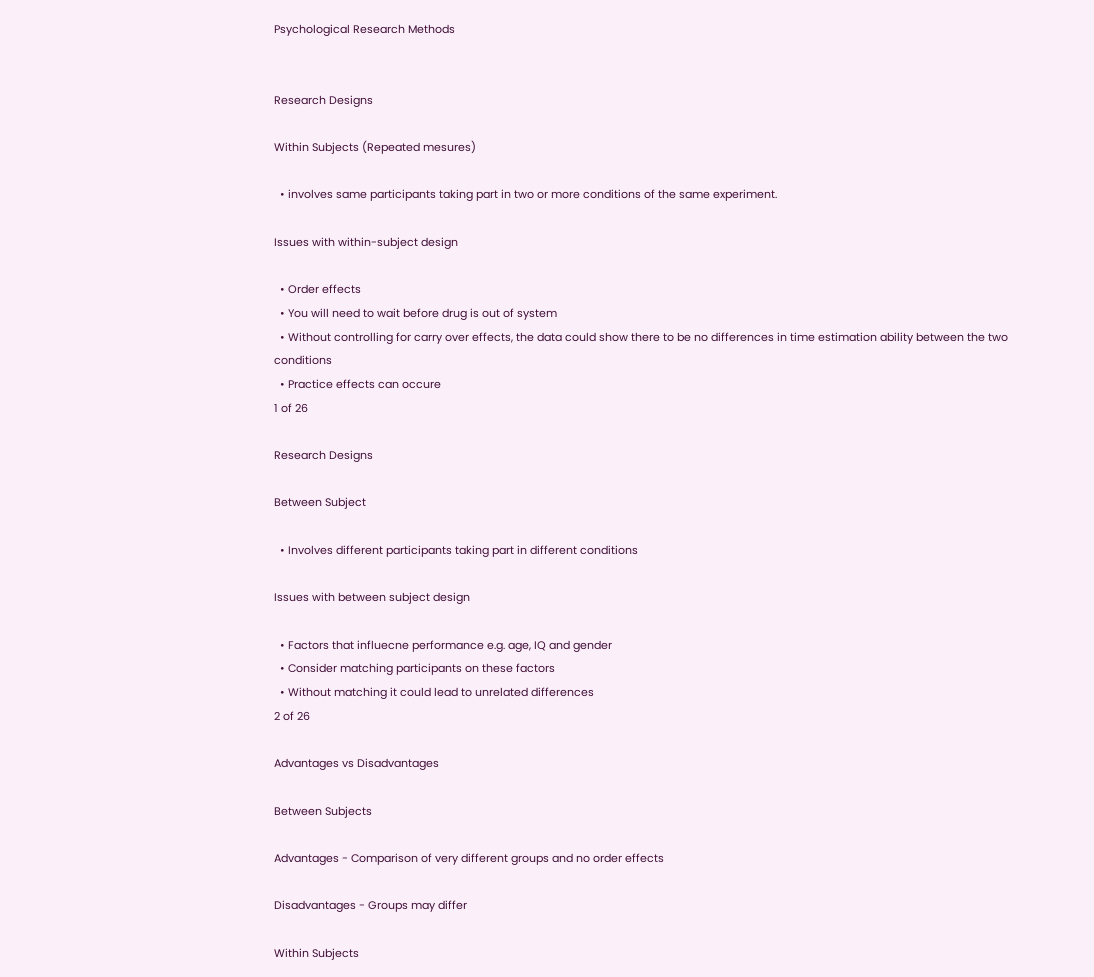Psychological Research Methods


Research Designs

Within Subjects (Repeated mesures)

  • involves same participants taking part in two or more conditions of the same experiment.

Issues with within-subject design

  • Order effects
  • You will need to wait before drug is out of system
  • Without controlling for carry over effects, the data could show there to be no differences in time estimation ability between the two conditions
  • Practice effects can occure
1 of 26

Research Designs

Between Subject

  • Involves different participants taking part in different conditions

Issues with between subject design

  • Factors that influecne performance e.g. age, IQ and gender
  • Consider matching participants on these factors
  • Without matching it could lead to unrelated differences
2 of 26

Advantages vs Disadvantages

Between Subjects

Advantages - Comparison of very different groups and no order effects

Disadvantages - Groups may differ

Within Subjects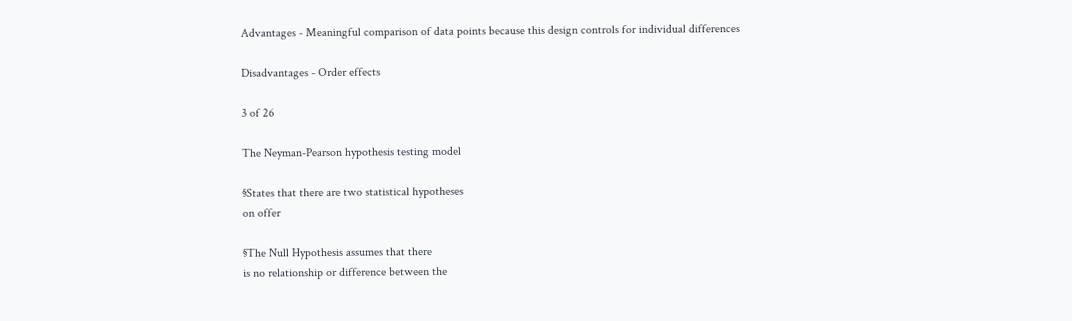Advantages - Meaningful comparison of data points because this design controls for individual differences

Disadvantages - Order effects

3 of 26

The Neyman-Pearson hypothesis testing model

§States that there are two statistical hypotheses
on offer

§The Null Hypothesis assumes that there
is no relationship or difference between the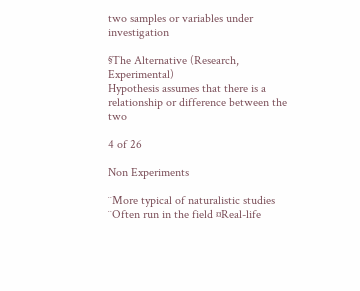two samples or variables under investigation

§The Alternative (Research, Experimental)
Hypothesis assumes that there is a
relationship or difference between the two

4 of 26

Non Experiments

¨More typical of naturalistic studies ¨Often run in the field ¤Real-life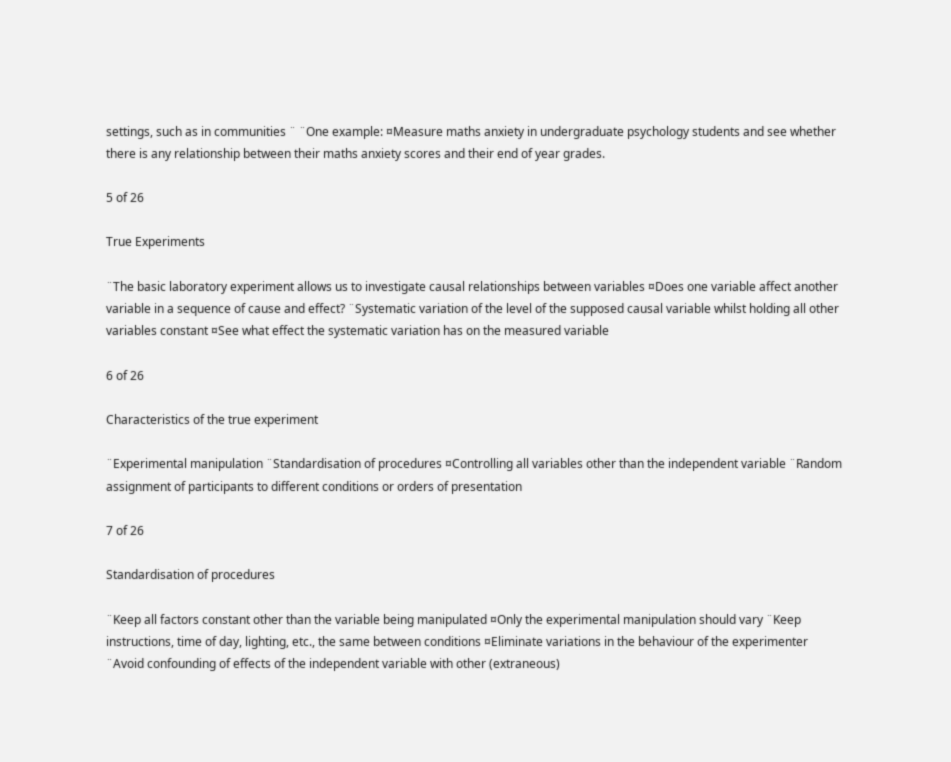settings, such as in communities ¨ ¨One example: ¤Measure maths anxiety in undergraduate psychology students and see whether there is any relationship between their maths anxiety scores and their end of year grades.

5 of 26

True Experiments

¨The basic laboratory experiment allows us to investigate causal relationships between variables ¤Does one variable affect another variable in a sequence of cause and effect? ¨Systematic variation of the level of the supposed causal variable whilst holding all other variables constant ¤See what effect the systematic variation has on the measured variable

6 of 26

Characteristics of the true experiment

¨Experimental manipulation ¨Standardisation of procedures ¤Controlling all variables other than the independent variable ¨Random assignment of participants to different conditions or orders of presentation

7 of 26

Standardisation of procedures

¨Keep all factors constant other than the variable being manipulated ¤Only the experimental manipulation should vary ¨Keep instructions, time of day, lighting, etc., the same between conditions ¤Eliminate variations in the behaviour of the experimenter ¨Avoid confounding of effects of the independent variable with other (extraneous)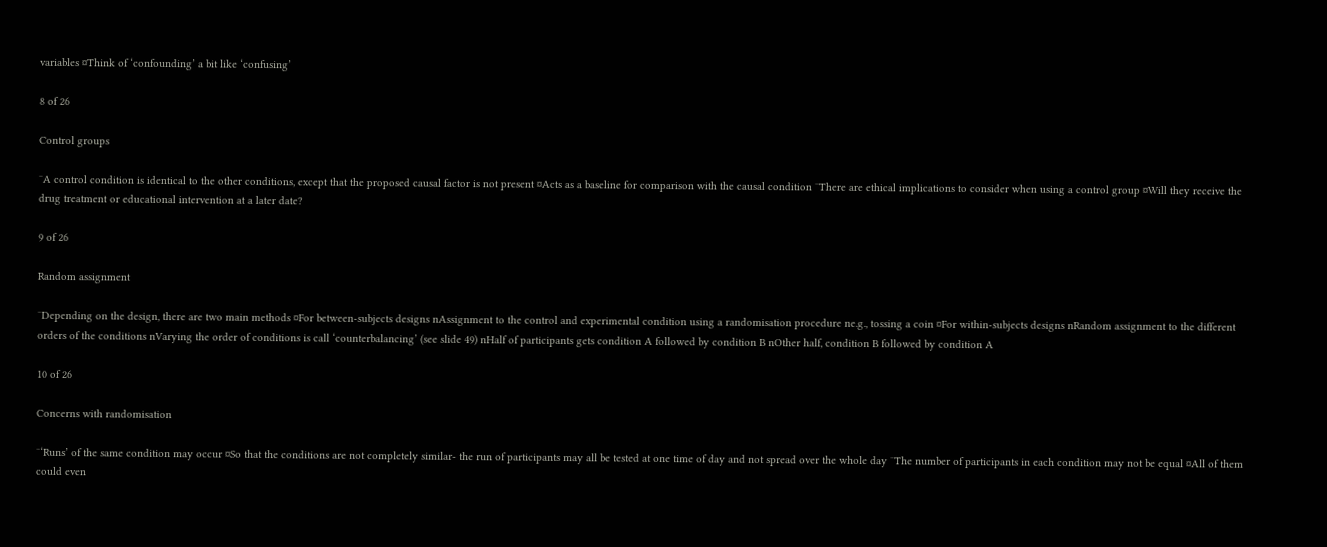variables ¤Think of ‘confounding’ a bit like ‘confusing’

8 of 26

Control groups

¨A control condition is identical to the other conditions, except that the proposed causal factor is not present ¤Acts as a baseline for comparison with the causal condition ¨There are ethical implications to consider when using a control group ¤Will they receive the drug treatment or educational intervention at a later date?

9 of 26

Random assignment

¨Depending on the design, there are two main methods ¤For between-subjects designs nAssignment to the control and experimental condition using a randomisation procedure ne.g., tossing a coin ¤For within-subjects designs nRandom assignment to the different orders of the conditions nVarying the order of conditions is call ‘counterbalancing’ (see slide 49) nHalf of participants gets condition A followed by condition B nOther half, condition B followed by condition A

10 of 26

Concerns with randomisation

¨‘Runs’ of the same condition may occur ¤So that the conditions are not completely similar- the run of participants may all be tested at one time of day and not spread over the whole day ¨The number of participants in each condition may not be equal ¤All of them could even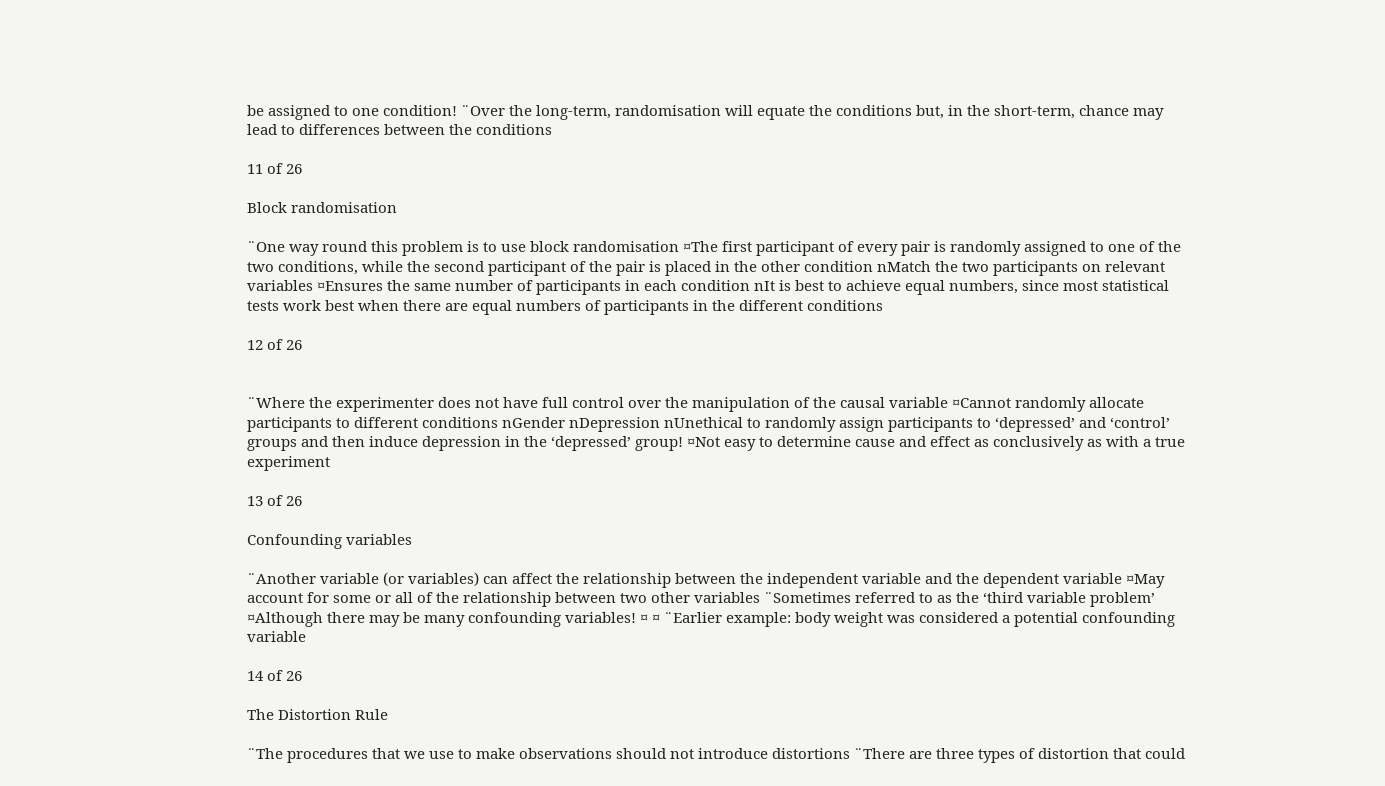be assigned to one condition! ¨Over the long-term, randomisation will equate the conditions but, in the short-term, chance may lead to differences between the conditions

11 of 26

Block randomisation

¨One way round this problem is to use block randomisation ¤The first participant of every pair is randomly assigned to one of the two conditions, while the second participant of the pair is placed in the other condition nMatch the two participants on relevant variables ¤Ensures the same number of participants in each condition nIt is best to achieve equal numbers, since most statistical tests work best when there are equal numbers of participants in the different conditions

12 of 26


¨Where the experimenter does not have full control over the manipulation of the causal variable ¤Cannot randomly allocate participants to different conditions nGender nDepression nUnethical to randomly assign participants to ‘depressed’ and ‘control’ groups and then induce depression in the ‘depressed’ group! ¤Not easy to determine cause and effect as conclusively as with a true experiment

13 of 26

Confounding variables

¨Another variable (or variables) can affect the relationship between the independent variable and the dependent variable ¤May account for some or all of the relationship between two other variables ¨Sometimes referred to as the ‘third variable problem’ ¤Although there may be many confounding variables! ¤ ¤ ¨Earlier example: body weight was considered a potential confounding variable

14 of 26

The Distortion Rule

¨The procedures that we use to make observations should not introduce distortions ¨There are three types of distortion that could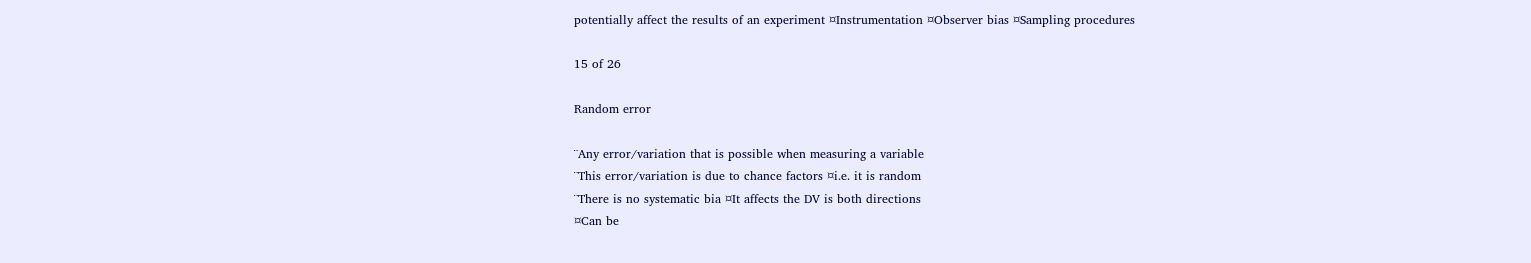potentially affect the results of an experiment ¤Instrumentation ¤Observer bias ¤Sampling procedures

15 of 26

Random error

¨Any error/variation that is possible when measuring a variable
¨This error/variation is due to chance factors ¤i.e. it is random
¨There is no systematic bia ¤It affects the DV is both directions
¤Can be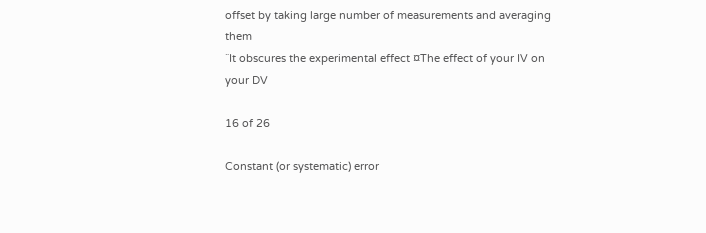offset by taking large number of measurements and averaging them
¨It obscures the experimental effect ¤The effect of your IV on your DV

16 of 26

Constant (or systematic) error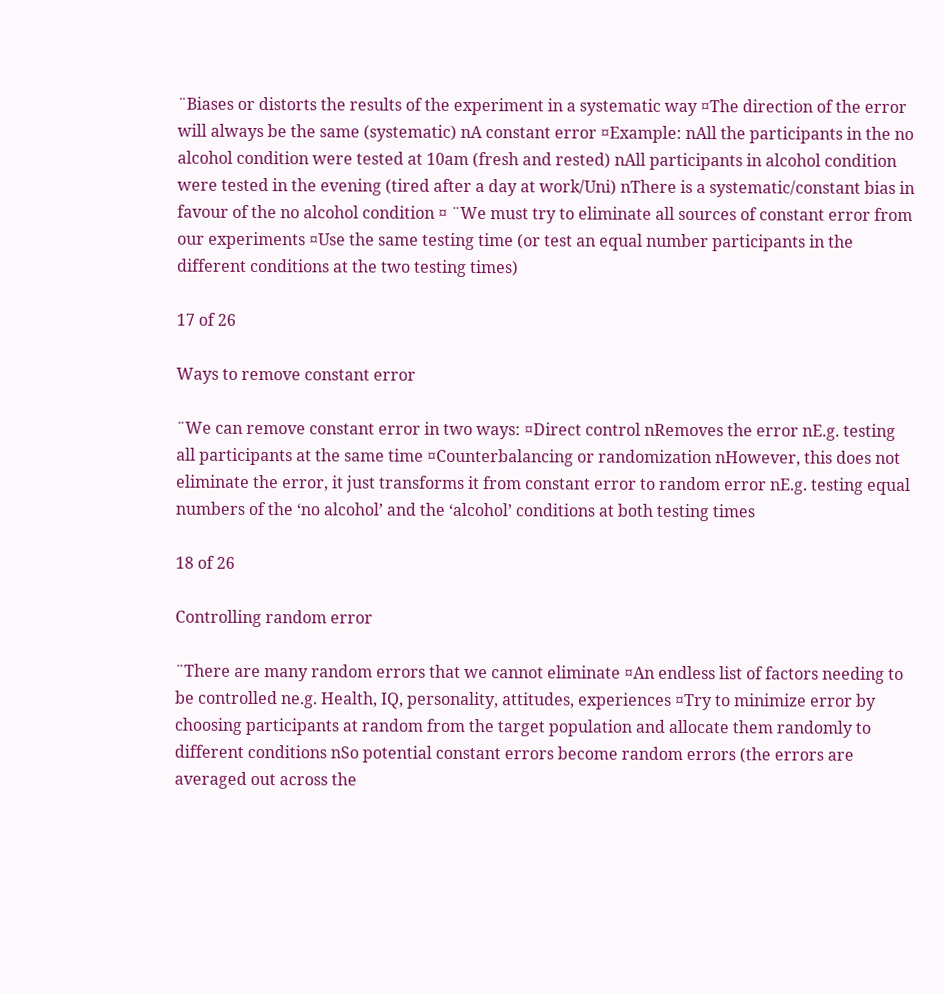¨Biases or distorts the results of the experiment in a systematic way ¤The direction of the error will always be the same (systematic) nA constant error ¤Example: nAll the participants in the no alcohol condition were tested at 10am (fresh and rested) nAll participants in alcohol condition were tested in the evening (tired after a day at work/Uni) nThere is a systematic/constant bias in favour of the no alcohol condition ¤ ¨We must try to eliminate all sources of constant error from our experiments ¤Use the same testing time (or test an equal number participants in the different conditions at the two testing times)

17 of 26

Ways to remove constant error

¨We can remove constant error in two ways: ¤Direct control nRemoves the error nE.g. testing all participants at the same time ¤Counterbalancing or randomization nHowever, this does not eliminate the error, it just transforms it from constant error to random error nE.g. testing equal numbers of the ‘no alcohol’ and the ‘alcohol’ conditions at both testing times

18 of 26

Controlling random error

¨There are many random errors that we cannot eliminate ¤An endless list of factors needing to be controlled ne.g. Health, IQ, personality, attitudes, experiences ¤Try to minimize error by choosing participants at random from the target population and allocate them randomly to different conditions nSo potential constant errors become random errors (the errors are averaged out across the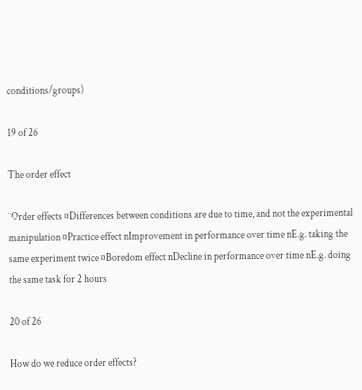conditions/groups)

19 of 26

The order effect

¨Order effects ¤Differences between conditions are due to time, and not the experimental manipulation ¤Practice effect nImprovement in performance over time nE.g. taking the same experiment twice ¤Boredom effect nDecline in performance over time nE.g. doing the same task for 2 hours

20 of 26

How do we reduce order effects?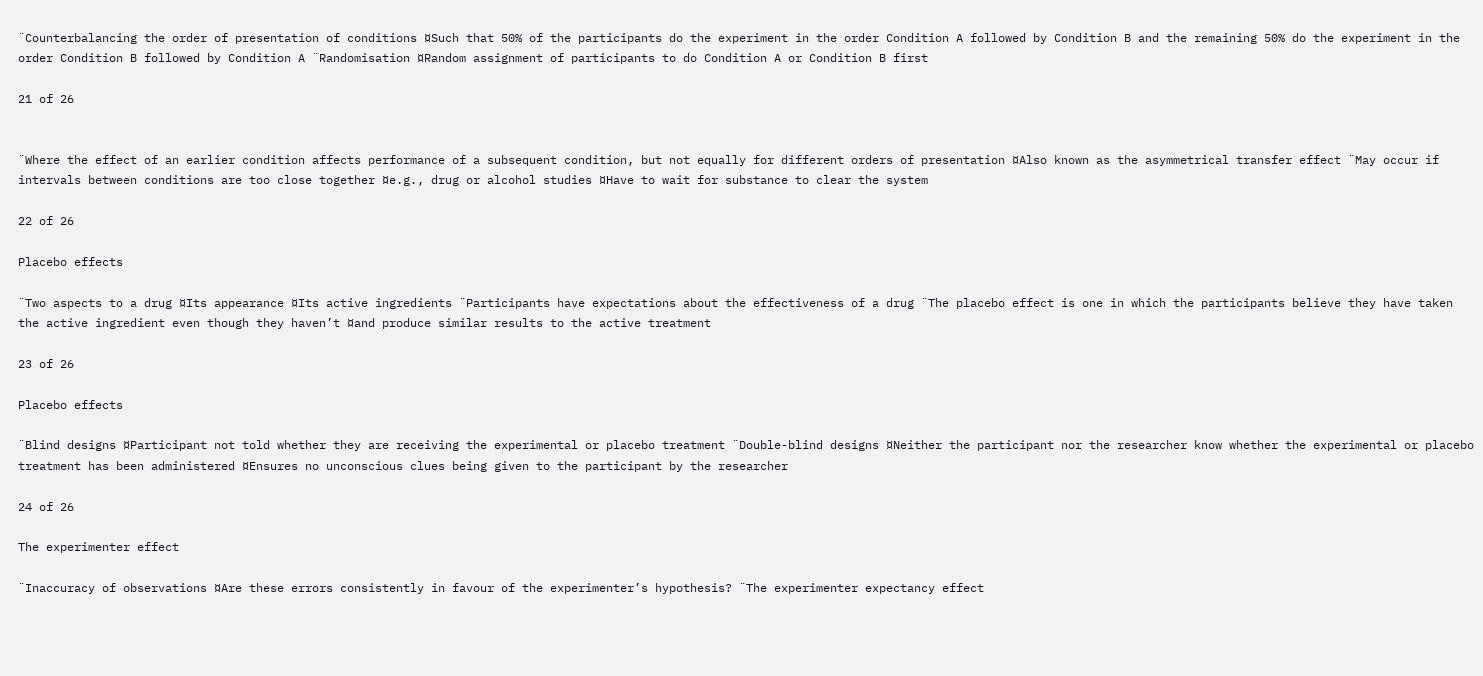¨Counterbalancing the order of presentation of conditions ¤Such that 50% of the participants do the experiment in the order Condition A followed by Condition B and the remaining 50% do the experiment in the order Condition B followed by Condition A ¨Randomisation ¤Random assignment of participants to do Condition A or Condition B first

21 of 26


¨Where the effect of an earlier condition affects performance of a subsequent condition, but not equally for different orders of presentation ¤Also known as the asymmetrical transfer effect ¨May occur if intervals between conditions are too close together ¤e.g., drug or alcohol studies ¤Have to wait for substance to clear the system

22 of 26

Placebo effects

¨Two aspects to a drug ¤Its appearance ¤Its active ingredients ¨Participants have expectations about the effectiveness of a drug ¨The placebo effect is one in which the participants believe they have taken the active ingredient even though they haven’t ¤and produce similar results to the active treatment

23 of 26

Placebo effects

¨Blind designs ¤Participant not told whether they are receiving the experimental or placebo treatment ¨Double-blind designs ¤Neither the participant nor the researcher know whether the experimental or placebo treatment has been administered ¤Ensures no unconscious clues being given to the participant by the researcher

24 of 26

The experimenter effect

¨Inaccuracy of observations ¤Are these errors consistently in favour of the experimenter’s hypothesis? ¨The experimenter expectancy effect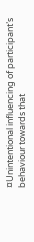¤Unintentional influencing of participant’s behaviour towards that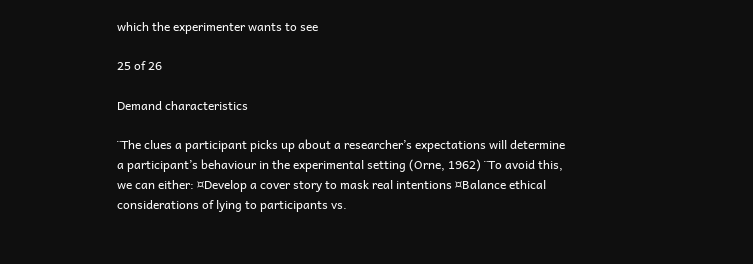which the experimenter wants to see

25 of 26

Demand characteristics

¨The clues a participant picks up about a researcher’s expectations will determine a participant’s behaviour in the experimental setting (Orne, 1962) ¨To avoid this, we can either: ¤Develop a cover story to mask real intentions ¤Balance ethical considerations of lying to participants vs.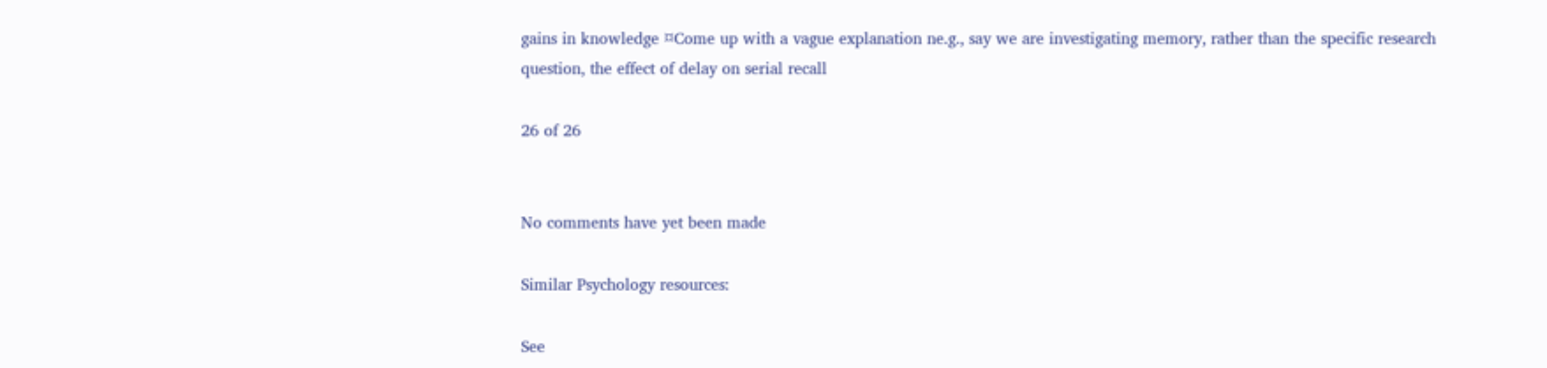gains in knowledge ¤Come up with a vague explanation ne.g., say we are investigating memory, rather than the specific research question, the effect of delay on serial recall

26 of 26


No comments have yet been made

Similar Psychology resources:

See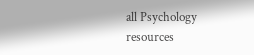all Psychology resources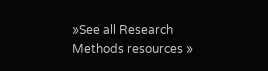»See all Research Methods resources »